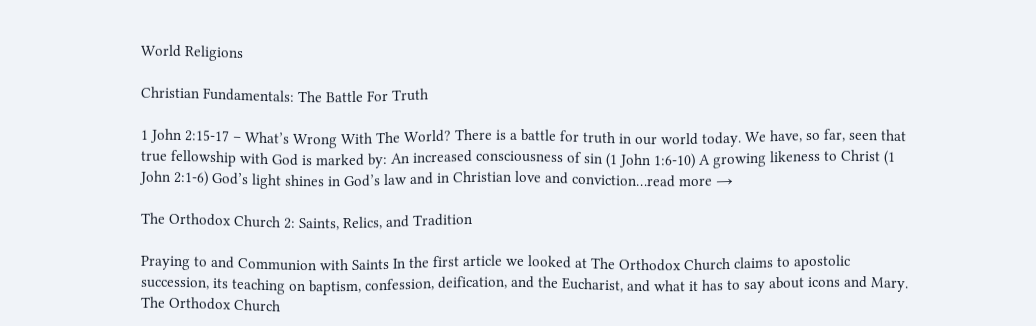World Religions

Christian Fundamentals: The Battle For Truth

1 John 2:15-17 – What’s Wrong With The World? There is a battle for truth in our world today. We have, so far, seen that true fellowship with God is marked by: An increased consciousness of sin (1 John 1:6-10) A growing likeness to Christ (1 John 2:1-6) God’s light shines in God’s law and in Christian love and conviction…read more →

The Orthodox Church 2: Saints, Relics, and Tradition

Praying to and Communion with Saints In the first article we looked at The Orthodox Church claims to apostolic succession, its teaching on baptism, confession, deification, and the Eucharist, and what it has to say about icons and Mary. The Orthodox Church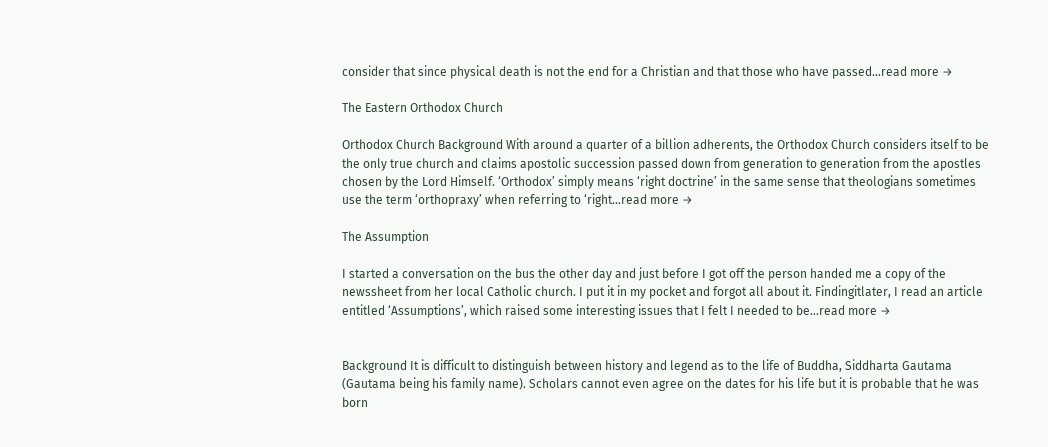consider that since physical death is not the end for a Christian and that those who have passed…read more →

The Eastern Orthodox Church

Orthodox Church Background With around a quarter of a billion adherents, the Orthodox Church considers itself to be the only true church and claims apostolic succession passed down from generation to generation from the apostles chosen by the Lord Himself. ‘Orthodox’ simply means ‘right doctrine’ in the same sense that theologians sometimes use the term ‘orthopraxy’ when referring to ‘right…read more →

The Assumption

I started a conversation on the bus the other day and just before I got off the person handed me a copy of the newssheet from her local Catholic church. I put it in my pocket and forgot all about it. Findingitlater, I read an article entitled ‘Assumptions’, which raised some interesting issues that I felt I needed to be…read more →


Background It is difficult to distinguish between history and legend as to the life of Buddha, Siddharta Gautama (Gautama being his family name). Scholars cannot even agree on the dates for his life but it is probable that he was born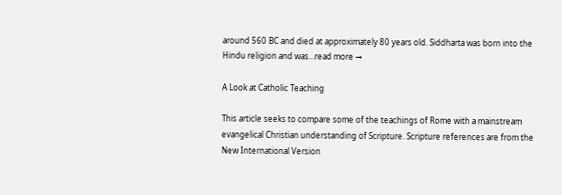around 560 BC and died at approximately 80 years old. Siddharta was born into the Hindu religion and was…read more →

A Look at Catholic Teaching

This article seeks to compare some of the teachings of Rome with a mainstream evangelical Christian understanding of Scripture. Scripture references are from the New International Version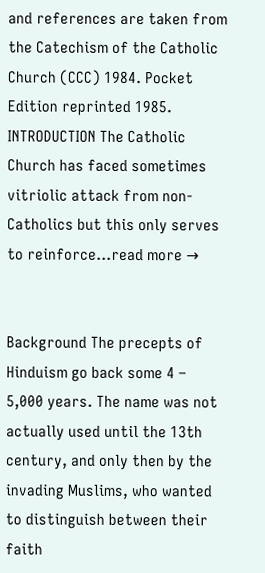and references are taken from the Catechism of the Catholic Church (CCC) 1984. Pocket Edition reprinted 1985. INTRODUCTION The Catholic Church has faced sometimes vitriolic attack from non-Catholics but this only serves to reinforce…read more →


Background The precepts of Hinduism go back some 4 – 5,000 years. The name was not actually used until the 13th century, and only then by the invading Muslims, who wanted to distinguish between their faith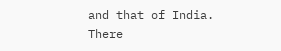and that of India. There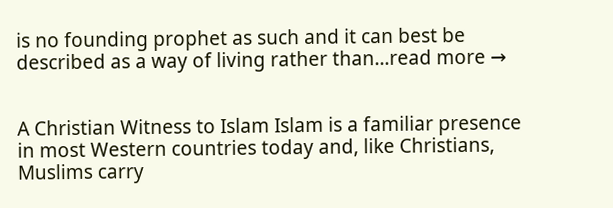is no founding prophet as such and it can best be described as a way of living rather than…read more →


A Christian Witness to Islam Islam is a familiar presence in most Western countries today and, like Christians, Muslims carry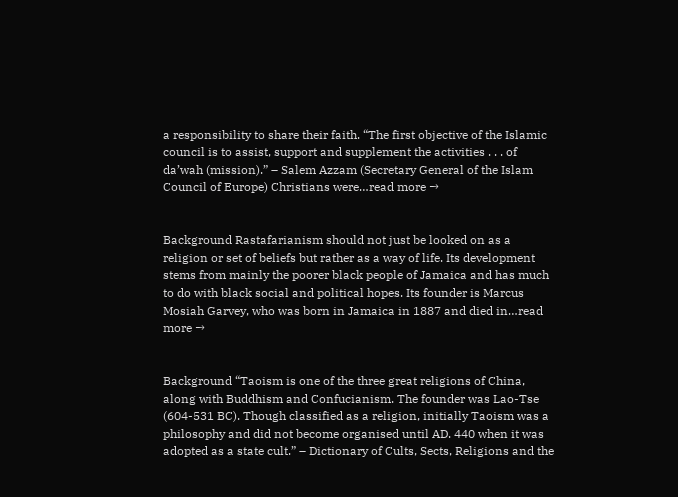a responsibility to share their faith. “The first objective of the Islamic council is to assist, support and supplement the activities . . . of da’wah (mission).” – Salem Azzam (Secretary General of the Islam Council of Europe) Christians were…read more →


Background Rastafarianism should not just be looked on as a religion or set of beliefs but rather as a way of life. Its development stems from mainly the poorer black people of Jamaica and has much to do with black social and political hopes. Its founder is Marcus Mosiah Garvey, who was born in Jamaica in 1887 and died in…read more →


Background “Taoism is one of the three great religions of China, along with Buddhism and Confucianism. The founder was Lao-Tse (604-531 BC). Though classified as a religion, initially Taoism was a philosophy and did not become organised until AD. 440 when it was adopted as a state cult.” – Dictionary of Cults, Sects, Religions and the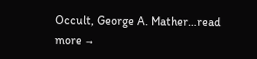Occult, George A. Mather…read more →